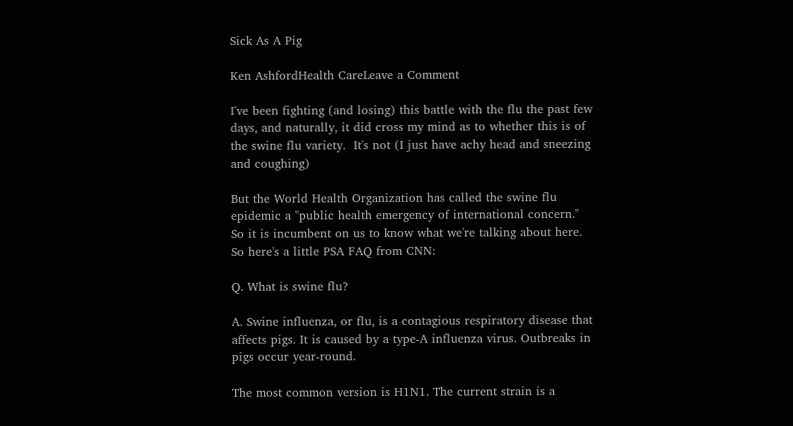Sick As A Pig

Ken AshfordHealth CareLeave a Comment

I've been fighting (and losing) this battle with the flu the past few days, and naturally, it did cross my mind as to whether this is of the swine flu variety.  It's not (I just have achy head and sneezing and coughing)

But the World Health Organization has called the swine flu epidemic a "public health emergency of international concern."  So it is incumbent on us to know what we're talking about here.  So here's a little PSA FAQ from CNN:

Q. What is swine flu?

A. Swine influenza, or flu, is a contagious respiratory disease that affects pigs. It is caused by a type-A influenza virus. Outbreaks in pigs occur year-round.

The most common version is H1N1. The current strain is a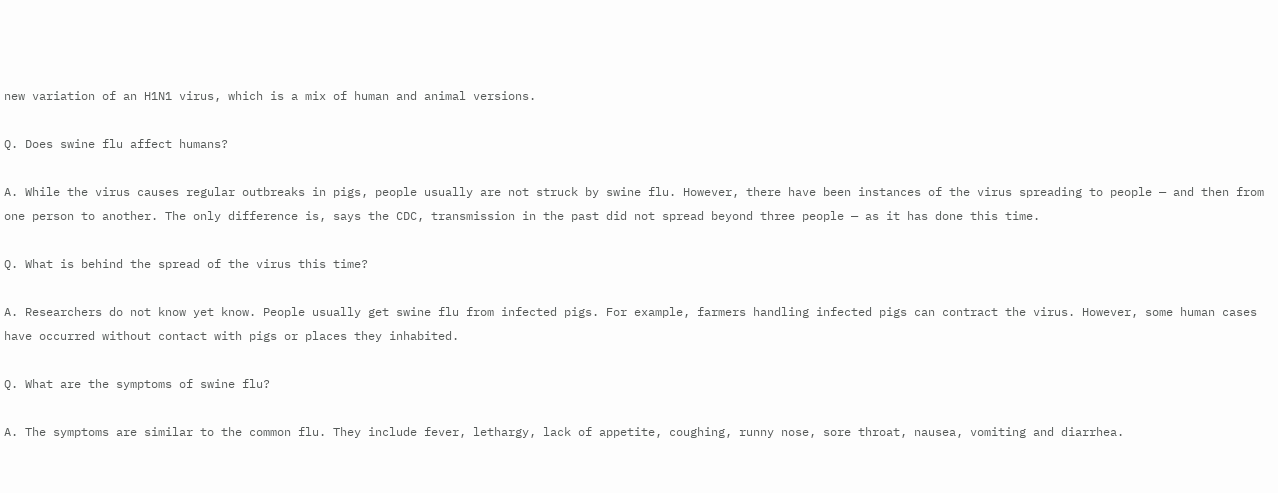new variation of an H1N1 virus, which is a mix of human and animal versions.

Q. Does swine flu affect humans?

A. While the virus causes regular outbreaks in pigs, people usually are not struck by swine flu. However, there have been instances of the virus spreading to people — and then from one person to another. The only difference is, says the CDC, transmission in the past did not spread beyond three people — as it has done this time.

Q. What is behind the spread of the virus this time?

A. Researchers do not know yet know. People usually get swine flu from infected pigs. For example, farmers handling infected pigs can contract the virus. However, some human cases have occurred without contact with pigs or places they inhabited.

Q. What are the symptoms of swine flu?

A. The symptoms are similar to the common flu. They include fever, lethargy, lack of appetite, coughing, runny nose, sore throat, nausea, vomiting and diarrhea.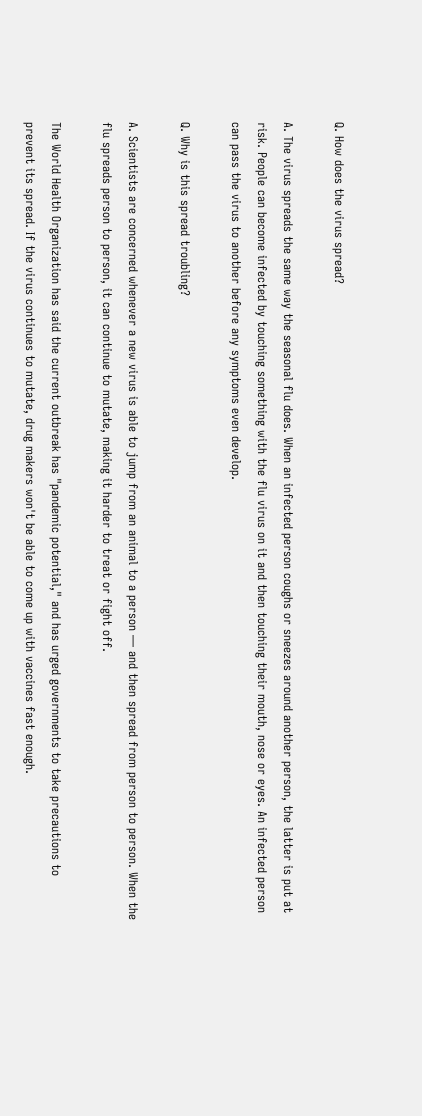Q. How does the virus spread?

A. The virus spreads the same way the seasonal flu does. When an infected person coughs or sneezes around another person, the latter is put at risk. People can become infected by touching something with the flu virus on it and then touching their mouth, nose or eyes. An infected person can pass the virus to another before any symptoms even develop.

Q. Why is this spread troubling?

A. Scientists are concerned whenever a new virus is able to jump from an animal to a person — and then spread from person to person. When the flu spreads person to person, it can continue to mutate, making it harder to treat or fight off.

The World Health Organization has said the current outbreak has "pandemic potential," and has urged governments to take precautions to prevent its spread. If the virus continues to mutate, drug makers won't be able to come up with vaccines fast enough.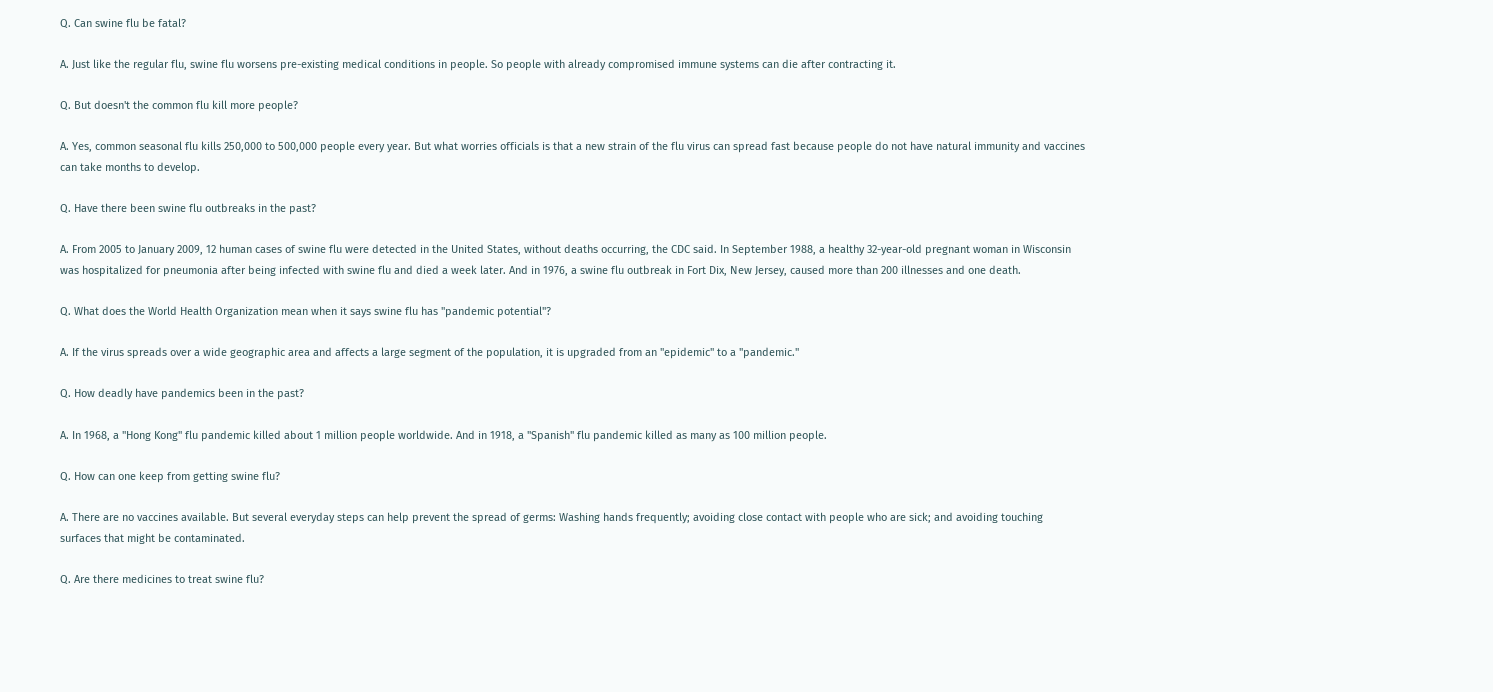Q. Can swine flu be fatal?

A. Just like the regular flu, swine flu worsens pre-existing medical conditions in people. So people with already compromised immune systems can die after contracting it.

Q. But doesn't the common flu kill more people?

A. Yes, common seasonal flu kills 250,000 to 500,000 people every year. But what worries officials is that a new strain of the flu virus can spread fast because people do not have natural immunity and vaccines can take months to develop.

Q. Have there been swine flu outbreaks in the past?

A. From 2005 to January 2009, 12 human cases of swine flu were detected in the United States, without deaths occurring, the CDC said. In September 1988, a healthy 32-year-old pregnant woman in Wisconsin was hospitalized for pneumonia after being infected with swine flu and died a week later. And in 1976, a swine flu outbreak in Fort Dix, New Jersey, caused more than 200 illnesses and one death.

Q. What does the World Health Organization mean when it says swine flu has "pandemic potential"?

A. If the virus spreads over a wide geographic area and affects a large segment of the population, it is upgraded from an "epidemic" to a "pandemic."

Q. How deadly have pandemics been in the past?

A. In 1968, a "Hong Kong" flu pandemic killed about 1 million people worldwide. And in 1918, a "Spanish" flu pandemic killed as many as 100 million people.

Q. How can one keep from getting swine flu?

A. There are no vaccines available. But several everyday steps can help prevent the spread of germs: Washing hands frequently; avoiding close contact with people who are sick; and avoiding touching surfaces that might be contaminated.

Q. Are there medicines to treat swine flu?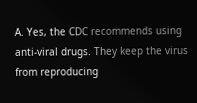A. Yes, the CDC recommends using anti-viral drugs. They keep the virus from reproducing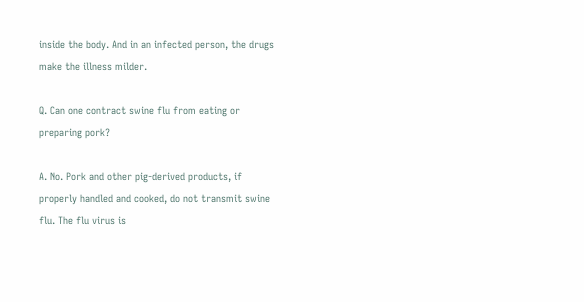inside the body. And in an infected person, the drugs make the illness milder.

Q. Can one contract swine flu from eating or preparing pork?

A. No. Pork and other pig-derived products, if properly handled and cooked, do not transmit swine flu. The flu virus is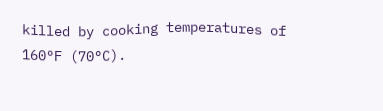killed by cooking temperatures of 160°F (70°C).